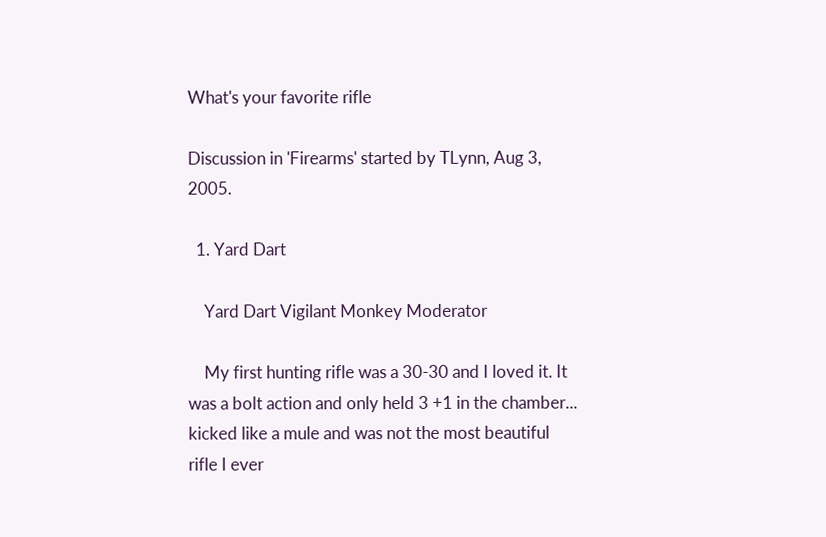What's your favorite rifle

Discussion in 'Firearms' started by TLynn, Aug 3, 2005.

  1. Yard Dart

    Yard Dart Vigilant Monkey Moderator

    My first hunting rifle was a 30-30 and I loved it. It was a bolt action and only held 3 +1 in the chamber... kicked like a mule and was not the most beautiful rifle I ever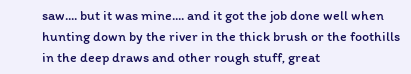saw.... but it was mine.... and it got the job done well when hunting down by the river in the thick brush or the foothills in the deep draws and other rough stuff, great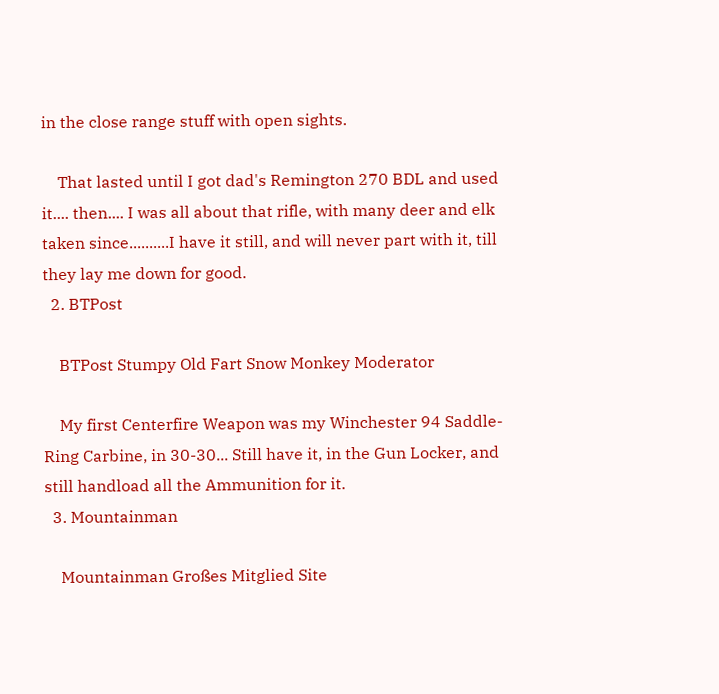in the close range stuff with open sights.

    That lasted until I got dad's Remington 270 BDL and used it.... then.... I was all about that rifle, with many deer and elk taken since..........I have it still, and will never part with it, till they lay me down for good.
  2. BTPost

    BTPost Stumpy Old Fart Snow Monkey Moderator

    My first Centerfire Weapon was my Winchester 94 Saddle-Ring Carbine, in 30-30... Still have it, in the Gun Locker, and still handload all the Ammunition for it.
  3. Mountainman

    Mountainman Großes Mitglied Site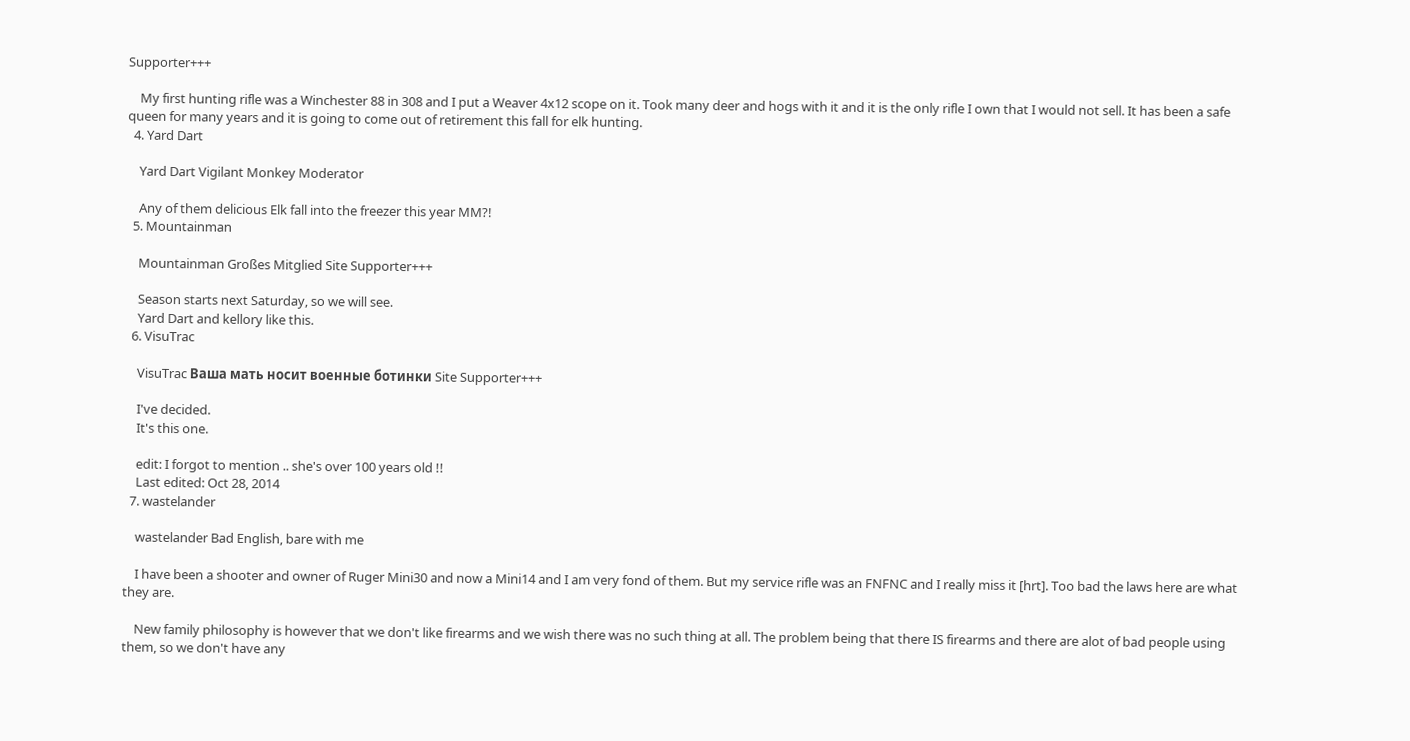Supporter+++

    My first hunting rifle was a Winchester 88 in 308 and I put a Weaver 4x12 scope on it. Took many deer and hogs with it and it is the only rifle I own that I would not sell. It has been a safe queen for many years and it is going to come out of retirement this fall for elk hunting.
  4. Yard Dart

    Yard Dart Vigilant Monkey Moderator

    Any of them delicious Elk fall into the freezer this year MM?!
  5. Mountainman

    Mountainman Großes Mitglied Site Supporter+++

    Season starts next Saturday, so we will see.
    Yard Dart and kellory like this.
  6. VisuTrac

    VisuTrac Ваша мать носит военные ботинки Site Supporter+++

    I've decided.
    It's this one.

    edit: I forgot to mention .. she's over 100 years old !!
    Last edited: Oct 28, 2014
  7. wastelander

    wastelander Bad English, bare with me

    I have been a shooter and owner of Ruger Mini30 and now a Mini14 and I am very fond of them. But my service rifle was an FNFNC and I really miss it [hrt]. Too bad the laws here are what they are.

    New family philosophy is however that we don't like firearms and we wish there was no such thing at all. The problem being that there IS firearms and there are alot of bad people using them, so we don't have any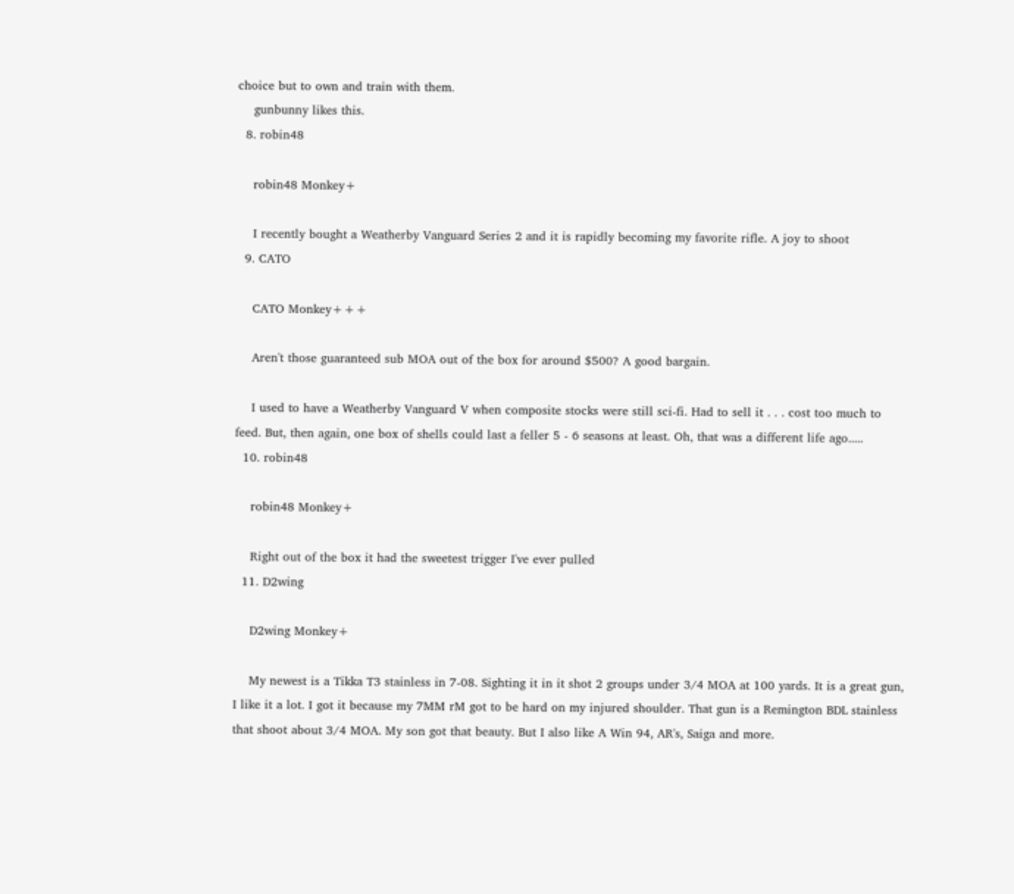choice but to own and train with them.
    gunbunny likes this.
  8. robin48

    robin48 Monkey+

    I recently bought a Weatherby Vanguard Series 2 and it is rapidly becoming my favorite rifle. A joy to shoot
  9. CATO

    CATO Monkey+++

    Aren't those guaranteed sub MOA out of the box for around $500? A good bargain.

    I used to have a Weatherby Vanguard V when composite stocks were still sci-fi. Had to sell it . . . cost too much to feed. But, then again, one box of shells could last a feller 5 - 6 seasons at least. Oh, that was a different life ago.....
  10. robin48

    robin48 Monkey+

    Right out of the box it had the sweetest trigger I've ever pulled
  11. D2wing

    D2wing Monkey+

    My newest is a Tikka T3 stainless in 7-08. Sighting it in it shot 2 groups under 3/4 MOA at 100 yards. It is a great gun, I like it a lot. I got it because my 7MM rM got to be hard on my injured shoulder. That gun is a Remington BDL stainless that shoot about 3/4 MOA. My son got that beauty. But I also like A Win 94, AR's, Saiga and more.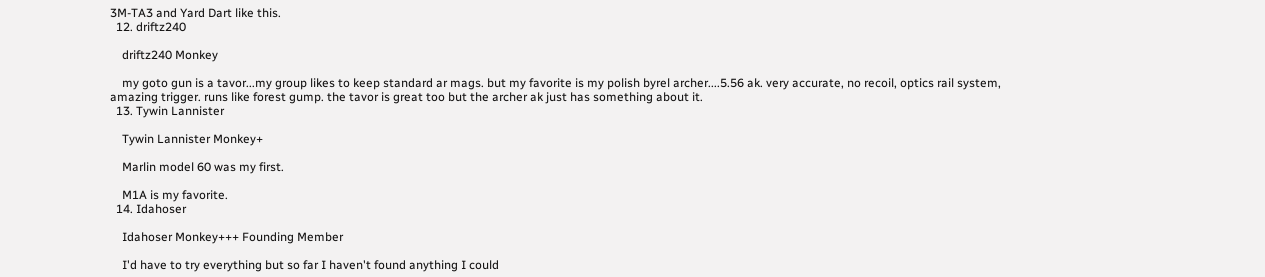3M-TA3 and Yard Dart like this.
  12. driftz240

    driftz240 Monkey

    my goto gun is a tavor...my group likes to keep standard ar mags. but my favorite is my polish byrel archer....5.56 ak. very accurate, no recoil, optics rail system, amazing trigger. runs like forest gump. the tavor is great too but the archer ak just has something about it.
  13. Tywin Lannister

    Tywin Lannister Monkey+

    Marlin model 60 was my first.

    M1A is my favorite.
  14. Idahoser

    Idahoser Monkey+++ Founding Member

    I'd have to try everything but so far I haven't found anything I could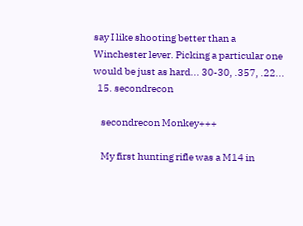say I like shooting better than a Winchester lever. Picking a particular one would be just as hard... 30-30, .357, .22...
  15. secondrecon

    secondrecon Monkey+++

    My first hunting rifle was a M14 in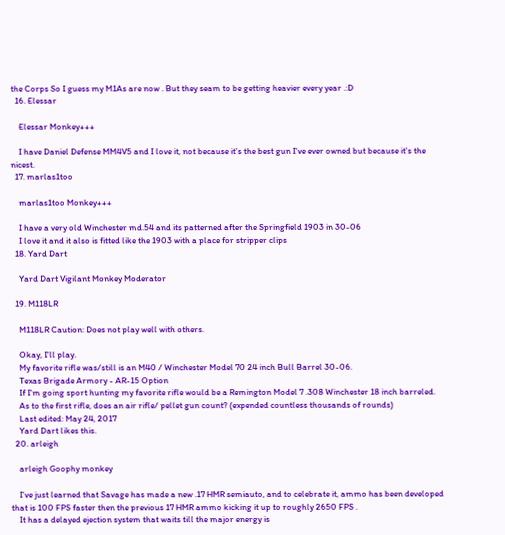the Corps So I guess my M1As are now . But they seam to be getting heavier every year .:D
  16. Elessar

    Elessar Monkey+++

    I have Daniel Defense MM4V5 and I love it, not because it's the best gun I've ever owned but because it's the nicest.
  17. marlas1too

    marlas1too Monkey+++

    I have a very old Winchester md.54 and its patterned after the Springfield 1903 in 30-06
    I love it and it also is fitted like the 1903 with a place for stripper clips
  18. Yard Dart

    Yard Dart Vigilant Monkey Moderator

  19. M118LR

    M118LR Caution: Does not play well with others.

    Okay, I'll play.
    My favorite rifle was/still is an M40 / Winchester Model 70 24 inch Bull Barrel 30-06.
    Texas Brigade Armory - AR-15 Option
    If I'm going sport hunting my favorite rifle would be a Remington Model 7 .308 Winchester 18 inch barreled.
    As to the first rifle, does an air rifle/ pellet gun count? (expended countless thousands of rounds)
    Last edited: May 24, 2017
    Yard Dart likes this.
  20. arleigh

    arleigh Goophy monkey

    I've just learned that Savage has made a new .17 HMR semiauto, and to celebrate it, ammo has been developed that is 100 FPS faster then the previous 17 HMR ammo kicking it up to roughly 2650 FPS .
    It has a delayed ejection system that waits till the major energy is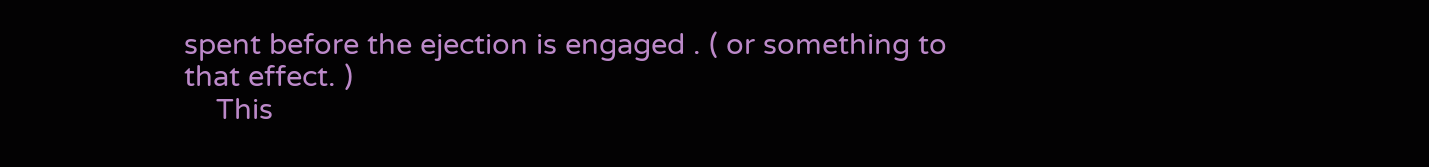spent before the ejection is engaged . ( or something to that effect. )
    This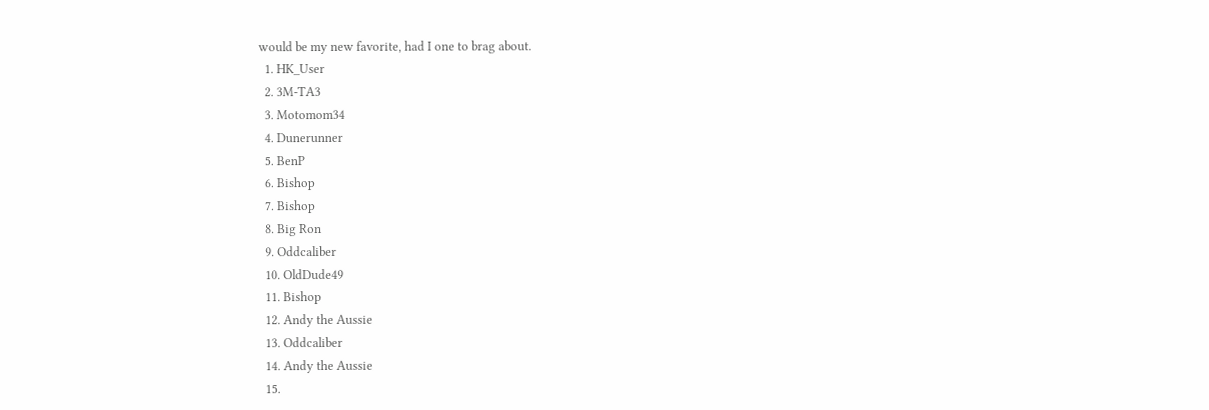would be my new favorite, had I one to brag about.
  1. HK_User
  2. 3M-TA3
  3. Motomom34
  4. Dunerunner
  5. BenP
  6. Bishop
  7. Bishop
  8. Big Ron
  9. Oddcaliber
  10. OldDude49
  11. Bishop
  12. Andy the Aussie
  13. Oddcaliber
  14. Andy the Aussie
  15.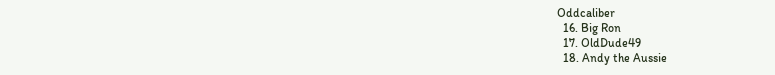Oddcaliber
  16. Big Ron
  17. OldDude49
  18. Andy the Aussie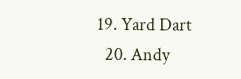19. Yard Dart
  20. Andy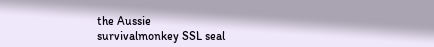the Aussie
survivalmonkey SSL seal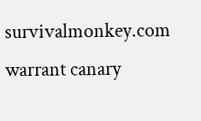survivalmonkey.com warrant canary